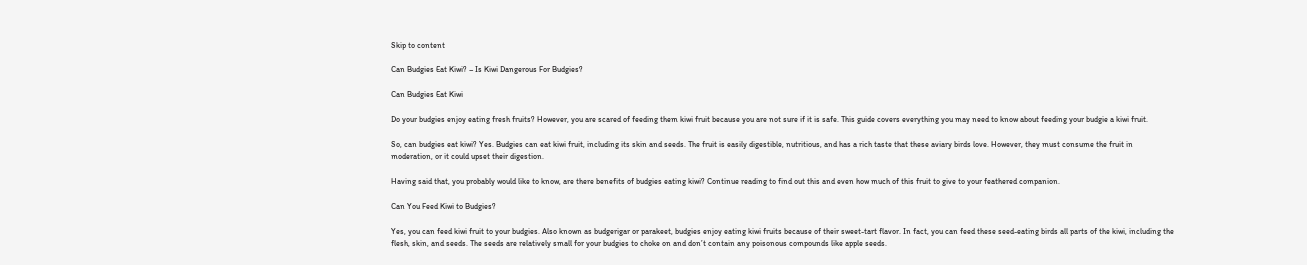Skip to content

Can Budgies Eat Kiwi? – Is Kiwi Dangerous For Budgies?

Can Budgies Eat Kiwi

Do your budgies enjoy eating fresh fruits? However, you are scared of feeding them kiwi fruit because you are not sure if it is safe. This guide covers everything you may need to know about feeding your budgie a kiwi fruit.

So, can budgies eat kiwi? Yes. Budgies can eat kiwi fruit, including its skin and seeds. The fruit is easily digestible, nutritious, and has a rich taste that these aviary birds love. However, they must consume the fruit in moderation, or it could upset their digestion.

Having said that, you probably would like to know, are there benefits of budgies eating kiwi? Continue reading to find out this and even how much of this fruit to give to your feathered companion.

Can You Feed Kiwi to Budgies?

Yes, you can feed kiwi fruit to your budgies. Also known as budgerigar or parakeet, budgies enjoy eating kiwi fruits because of their sweet-tart flavor. In fact, you can feed these seed-eating birds all parts of the kiwi, including the flesh, skin, and seeds. The seeds are relatively small for your budgies to choke on and don’t contain any poisonous compounds like apple seeds.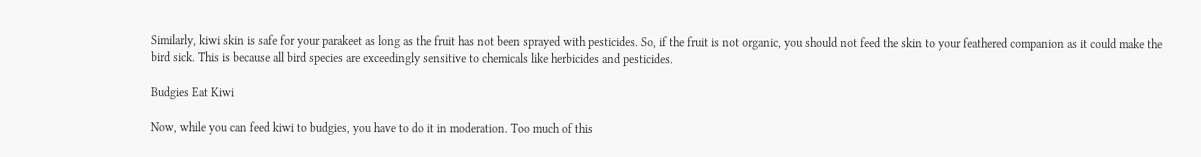Similarly, kiwi skin is safe for your parakeet as long as the fruit has not been sprayed with pesticides. So, if the fruit is not organic, you should not feed the skin to your feathered companion as it could make the bird sick. This is because all bird species are exceedingly sensitive to chemicals like herbicides and pesticides.

Budgies Eat Kiwi

Now, while you can feed kiwi to budgies, you have to do it in moderation. Too much of this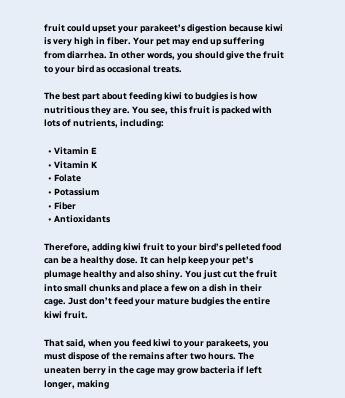fruit could upset your parakeet’s digestion because kiwi is very high in fiber. Your pet may end up suffering from diarrhea. In other words, you should give the fruit to your bird as occasional treats.

The best part about feeding kiwi to budgies is how nutritious they are. You see, this fruit is packed with lots of nutrients, including:

  • Vitamin E
  • Vitamin K
  • Folate
  • Potassium
  • Fiber
  • Antioxidants

Therefore, adding kiwi fruit to your bird’s pelleted food can be a healthy dose. It can help keep your pet’s plumage healthy and also shiny. You just cut the fruit into small chunks and place a few on a dish in their cage. Just don’t feed your mature budgies the entire kiwi fruit.

That said, when you feed kiwi to your parakeets, you must dispose of the remains after two hours. The uneaten berry in the cage may grow bacteria if left longer, making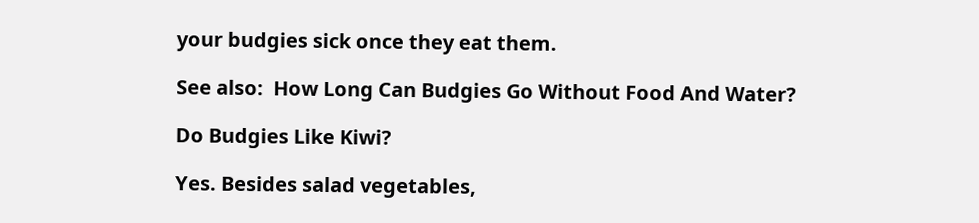your budgies sick once they eat them.

See also:  How Long Can Budgies Go Without Food And Water?

Do Budgies Like Kiwi?

Yes. Besides salad vegetables,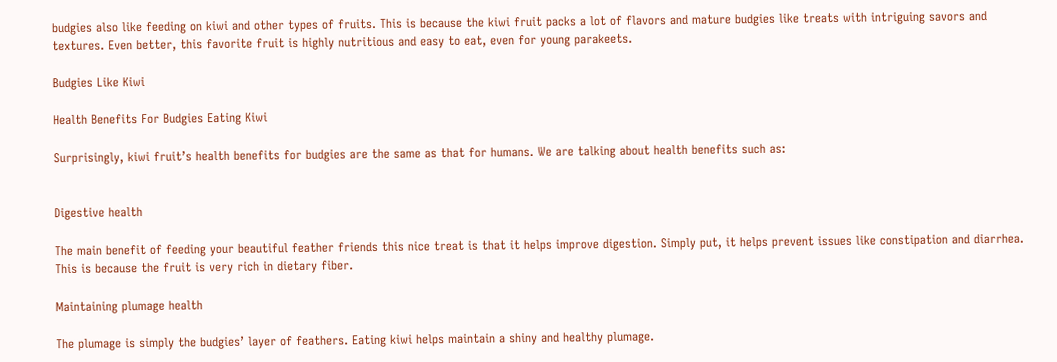budgies also like feeding on kiwi and other types of fruits. This is because the kiwi fruit packs a lot of flavors and mature budgies like treats with intriguing savors and textures. Even better, this favorite fruit is highly nutritious and easy to eat, even for young parakeets.

Budgies Like Kiwi

Health Benefits For Budgies Eating Kiwi

Surprisingly, kiwi fruit’s health benefits for budgies are the same as that for humans. We are talking about health benefits such as:


Digestive health

The main benefit of feeding your beautiful feather friends this nice treat is that it helps improve digestion. Simply put, it helps prevent issues like constipation and diarrhea. This is because the fruit is very rich in dietary fiber.

Maintaining plumage health

The plumage is simply the budgies’ layer of feathers. Eating kiwi helps maintain a shiny and healthy plumage.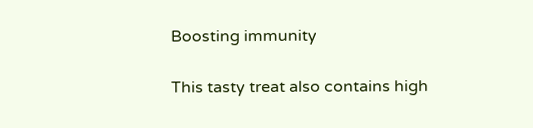Boosting immunity

This tasty treat also contains high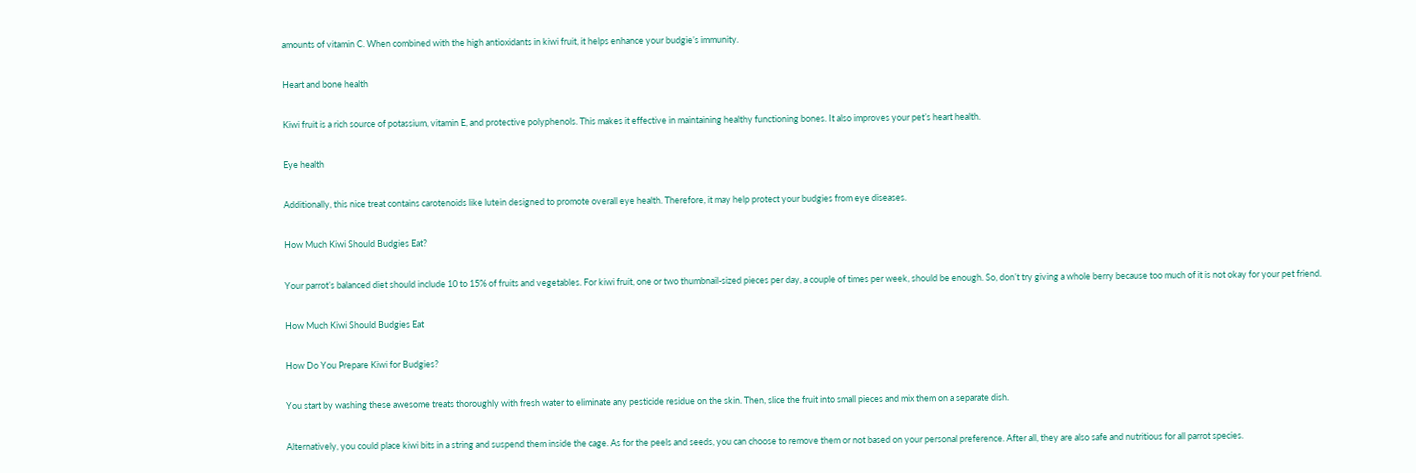amounts of vitamin C. When combined with the high antioxidants in kiwi fruit, it helps enhance your budgie’s immunity.

Heart and bone health

Kiwi fruit is a rich source of potassium, vitamin E, and protective polyphenols. This makes it effective in maintaining healthy functioning bones. It also improves your pet’s heart health.

Eye health

Additionally, this nice treat contains carotenoids like lutein designed to promote overall eye health. Therefore, it may help protect your budgies from eye diseases.

How Much Kiwi Should Budgies Eat?

Your parrot’s balanced diet should include 10 to 15% of fruits and vegetables. For kiwi fruit, one or two thumbnail-sized pieces per day, a couple of times per week, should be enough. So, don’t try giving a whole berry because too much of it is not okay for your pet friend.

How Much Kiwi Should Budgies Eat

How Do You Prepare Kiwi for Budgies?

You start by washing these awesome treats thoroughly with fresh water to eliminate any pesticide residue on the skin. Then, slice the fruit into small pieces and mix them on a separate dish.

Alternatively, you could place kiwi bits in a string and suspend them inside the cage. As for the peels and seeds, you can choose to remove them or not based on your personal preference. After all, they are also safe and nutritious for all parrot species.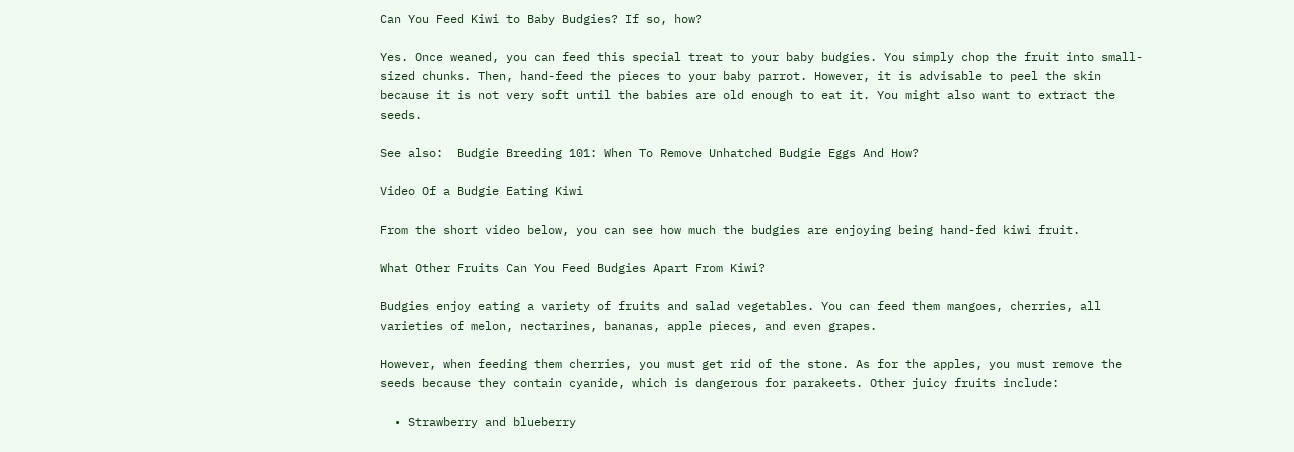Can You Feed Kiwi to Baby Budgies? If so, how?

Yes. Once weaned, you can feed this special treat to your baby budgies. You simply chop the fruit into small-sized chunks. Then, hand-feed the pieces to your baby parrot. However, it is advisable to peel the skin because it is not very soft until the babies are old enough to eat it. You might also want to extract the seeds.

See also:  Budgie Breeding 101: When To Remove Unhatched Budgie Eggs And How?

Video Of a Budgie Eating Kiwi

From the short video below, you can see how much the budgies are enjoying being hand-fed kiwi fruit.

What Other Fruits Can You Feed Budgies Apart From Kiwi?

Budgies enjoy eating a variety of fruits and salad vegetables. You can feed them mangoes, cherries, all varieties of melon, nectarines, bananas, apple pieces, and even grapes.

However, when feeding them cherries, you must get rid of the stone. As for the apples, you must remove the seeds because they contain cyanide, which is dangerous for parakeets. Other juicy fruits include:

  • Strawberry and blueberry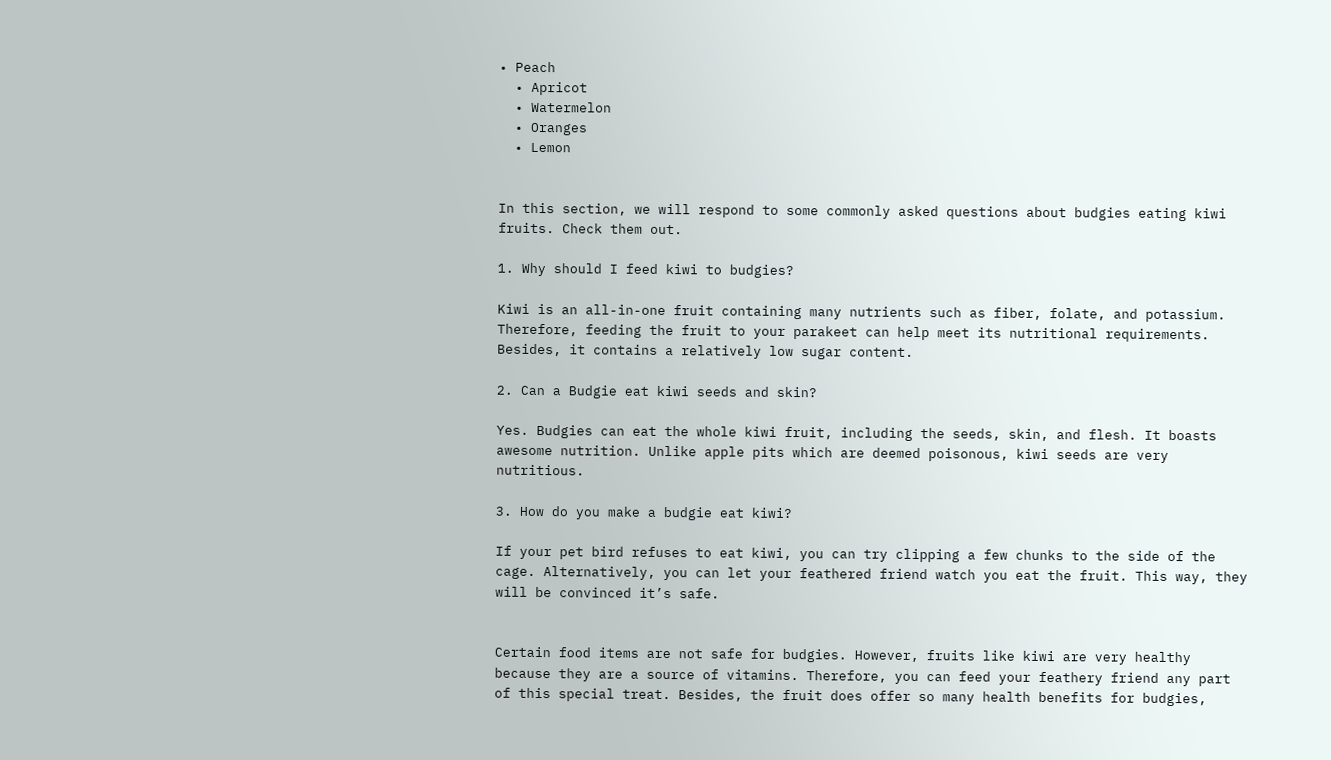• Peach
  • Apricot
  • Watermelon
  • Oranges
  • Lemon


In this section, we will respond to some commonly asked questions about budgies eating kiwi fruits. Check them out.

1. Why should I feed kiwi to budgies?

Kiwi is an all-in-one fruit containing many nutrients such as fiber, folate, and potassium. Therefore, feeding the fruit to your parakeet can help meet its nutritional requirements. Besides, it contains a relatively low sugar content.

2. Can a Budgie eat kiwi seeds and skin?

Yes. Budgies can eat the whole kiwi fruit, including the seeds, skin, and flesh. It boasts awesome nutrition. Unlike apple pits which are deemed poisonous, kiwi seeds are very nutritious.

3. How do you make a budgie eat kiwi?

If your pet bird refuses to eat kiwi, you can try clipping a few chunks to the side of the cage. Alternatively, you can let your feathered friend watch you eat the fruit. This way, they will be convinced it’s safe.


Certain food items are not safe for budgies. However, fruits like kiwi are very healthy because they are a source of vitamins. Therefore, you can feed your feathery friend any part of this special treat. Besides, the fruit does offer so many health benefits for budgies,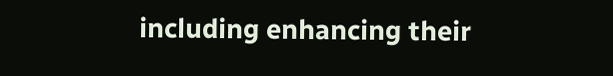including enhancing their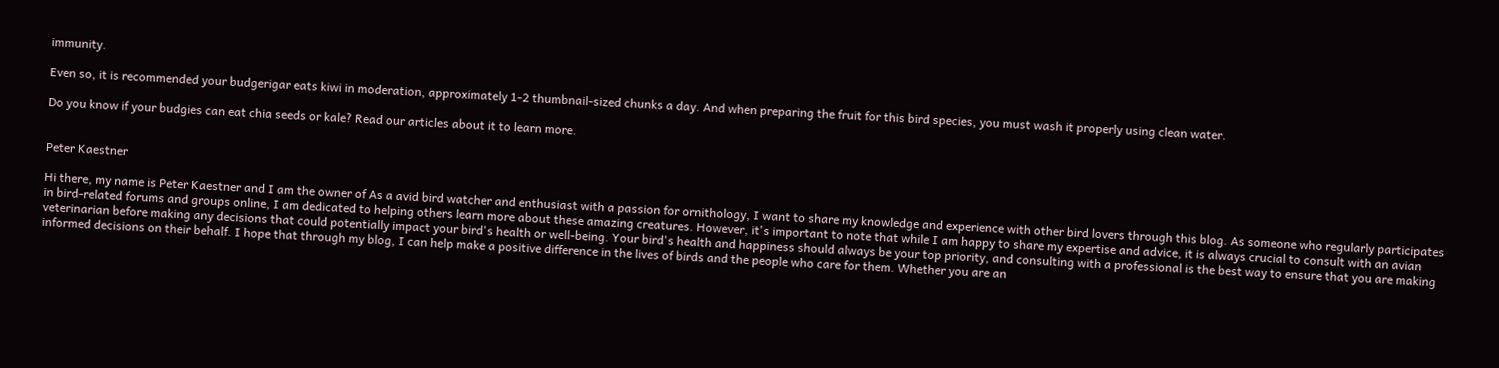immunity.

Even so, it is recommended your budgerigar eats kiwi in moderation, approximately 1-2 thumbnail-sized chunks a day. And when preparing the fruit for this bird species, you must wash it properly using clean water.

Do you know if your budgies can eat chia seeds or kale? Read our articles about it to learn more.


Peter Kaestner

Hi there, my name is Peter Kaestner and I am the owner of As a avid bird watcher and enthusiast with a passion for ornithology, I want to share my knowledge and experience with other bird lovers through this blog. As someone who regularly participates in bird-related forums and groups online, I am dedicated to helping others learn more about these amazing creatures. However, it's important to note that while I am happy to share my expertise and advice, it is always crucial to consult with an avian veterinarian before making any decisions that could potentially impact your bird's health or well-being. Your bird's health and happiness should always be your top priority, and consulting with a professional is the best way to ensure that you are making informed decisions on their behalf. I hope that through my blog, I can help make a positive difference in the lives of birds and the people who care for them. Whether you are an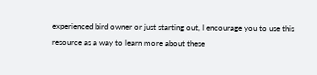experienced bird owner or just starting out, I encourage you to use this resource as a way to learn more about these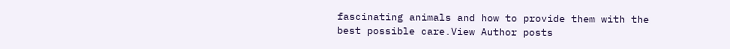fascinating animals and how to provide them with the best possible care.View Author posts